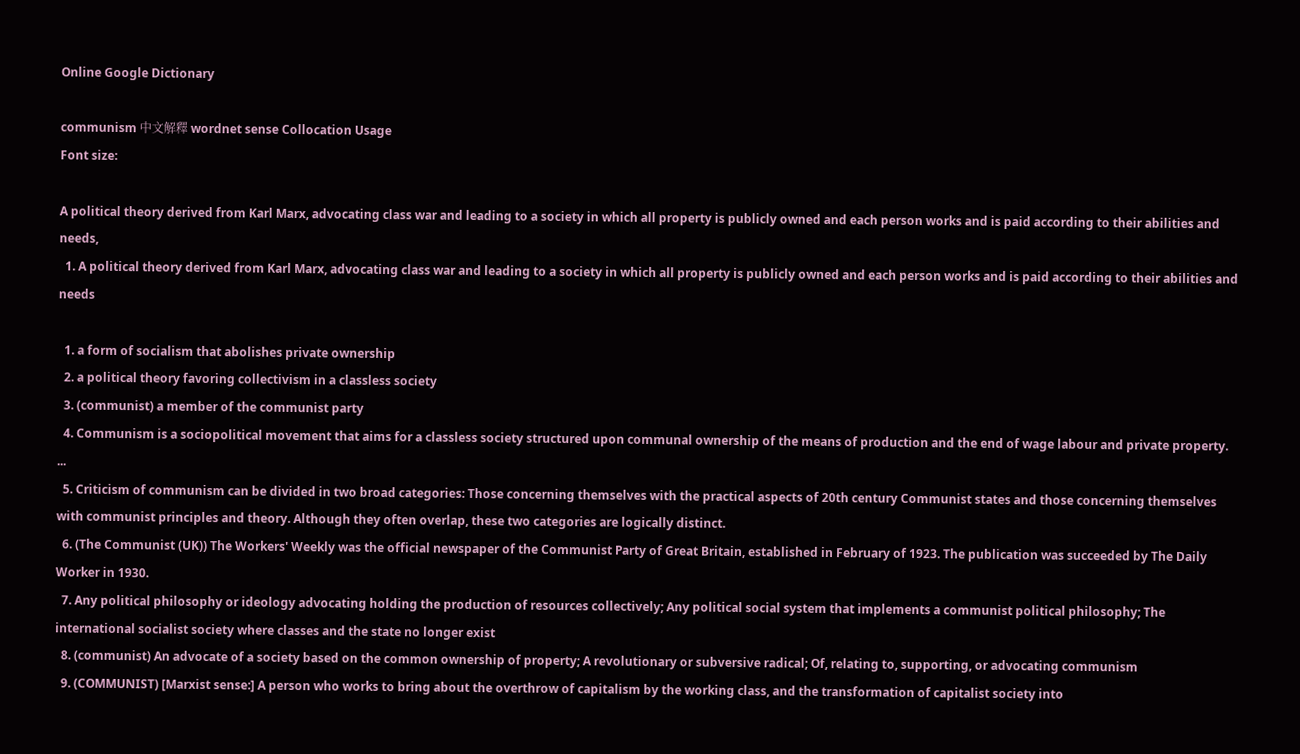Online Google Dictionary

communism 中文解釋 wordnet sense Collocation Usage
Font size:

A political theory derived from Karl Marx, advocating class war and leading to a society in which all property is publicly owned and each person works and is paid according to their abilities and needs,
  1. A political theory derived from Karl Marx, advocating class war and leading to a society in which all property is publicly owned and each person works and is paid according to their abilities and needs

  1. a form of socialism that abolishes private ownership
  2. a political theory favoring collectivism in a classless society
  3. (communist) a member of the communist party
  4. Communism is a sociopolitical movement that aims for a classless society structured upon communal ownership of the means of production and the end of wage labour and private property. ...
  5. Criticism of communism can be divided in two broad categories: Those concerning themselves with the practical aspects of 20th century Communist states and those concerning themselves with communist principles and theory. Although they often overlap, these two categories are logically distinct.
  6. (The Communist (UK)) The Workers' Weekly was the official newspaper of the Communist Party of Great Britain, established in February of 1923. The publication was succeeded by The Daily Worker in 1930.
  7. Any political philosophy or ideology advocating holding the production of resources collectively; Any political social system that implements a communist political philosophy; The international socialist society where classes and the state no longer exist
  8. (communist) An advocate of a society based on the common ownership of property; A revolutionary or subversive radical; Of, relating to, supporting, or advocating communism
  9. (COMMUNIST) [Marxist sense:] A person who works to bring about the overthrow of capitalism by the working class, and the transformation of capitalist society into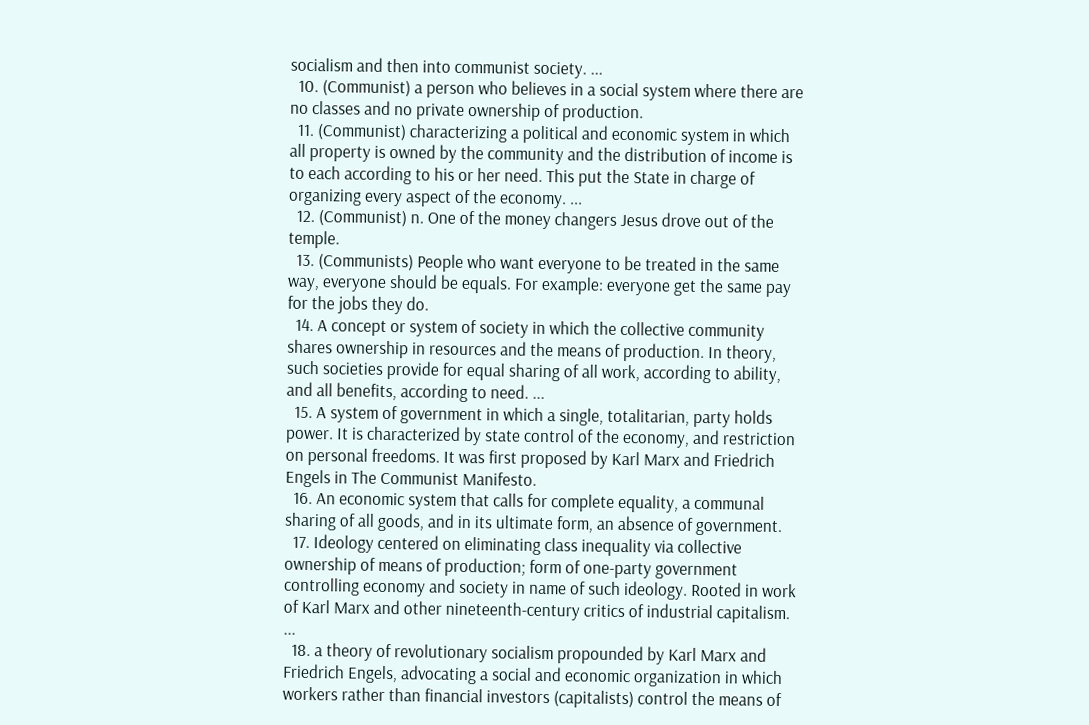socialism and then into communist society. ...
  10. (Communist) a person who believes in a social system where there are no classes and no private ownership of production.
  11. (Communist) characterizing a political and economic system in which all property is owned by the community and the distribution of income is to each according to his or her need. This put the State in charge of organizing every aspect of the economy. ...
  12. (Communist) n. One of the money changers Jesus drove out of the temple.
  13. (Communists) People who want everyone to be treated in the same way, everyone should be equals. For example: everyone get the same pay for the jobs they do.
  14. A concept or system of society in which the collective community shares ownership in resources and the means of production. In theory, such societies provide for equal sharing of all work, according to ability, and all benefits, according to need. ...
  15. A system of government in which a single, totalitarian, party holds power. It is characterized by state control of the economy, and restriction on personal freedoms. It was first proposed by Karl Marx and Friedrich Engels in The Communist Manifesto.
  16. An economic system that calls for complete equality, a communal sharing of all goods, and in its ultimate form, an absence of government.
  17. Ideology centered on eliminating class inequality via collective ownership of means of production; form of one-party government controlling economy and society in name of such ideology. Rooted in work of Karl Marx and other nineteenth-century critics of industrial capitalism. ...
  18. a theory of revolutionary socialism propounded by Karl Marx and Friedrich Engels, advocating a social and economic organization in which workers rather than financial investors (capitalists) control the means of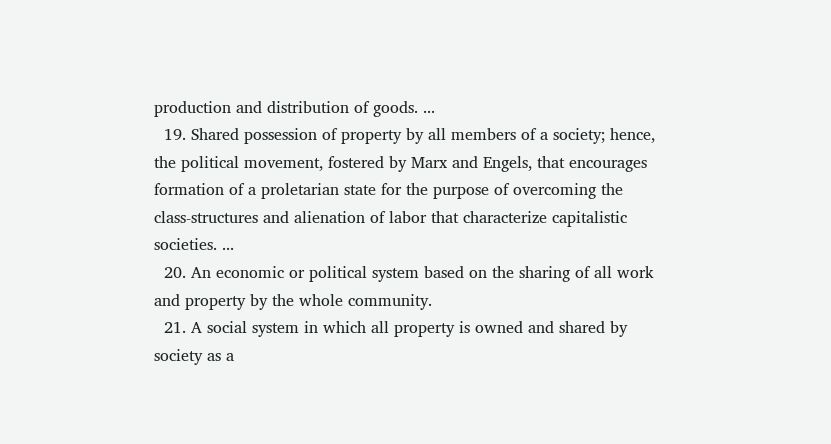production and distribution of goods. ...
  19. Shared possession of property by all members of a society; hence, the political movement, fostered by Marx and Engels, that encourages formation of a proletarian state for the purpose of overcoming the class-structures and alienation of labor that characterize capitalistic societies. ...
  20. An economic or political system based on the sharing of all work and property by the whole community.
  21. A social system in which all property is owned and shared by society as a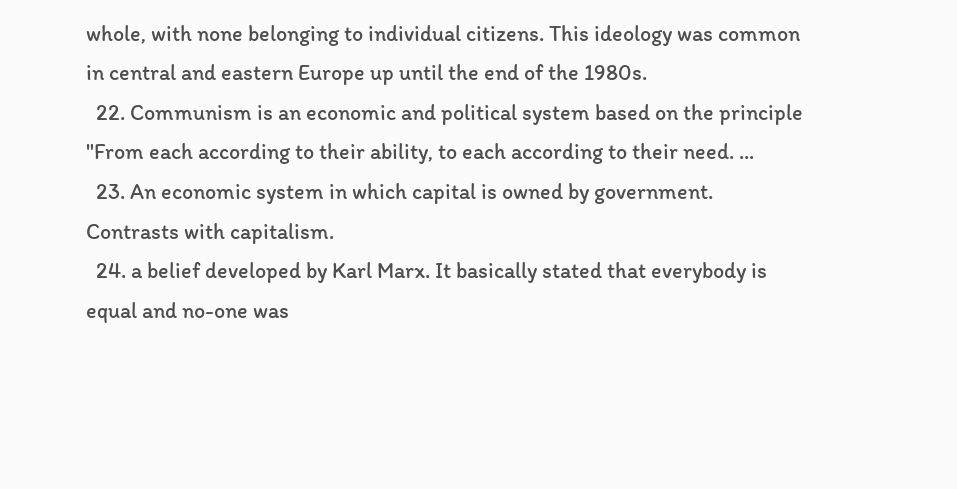whole, with none belonging to individual citizens. This ideology was common in central and eastern Europe up until the end of the 1980s.
  22. Communism is an economic and political system based on the principle "From each according to their ability, to each according to their need. ...
  23. An economic system in which capital is owned by government. Contrasts with capitalism.
  24. a belief developed by Karl Marx. It basically stated that everybody is equal and no-one was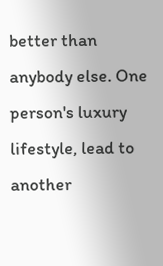better than anybody else. One person's luxury lifestyle, lead to another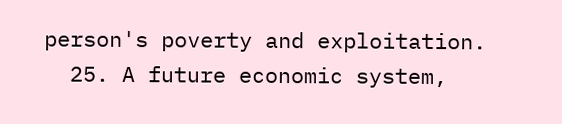person's poverty and exploitation.
  25. A future economic system,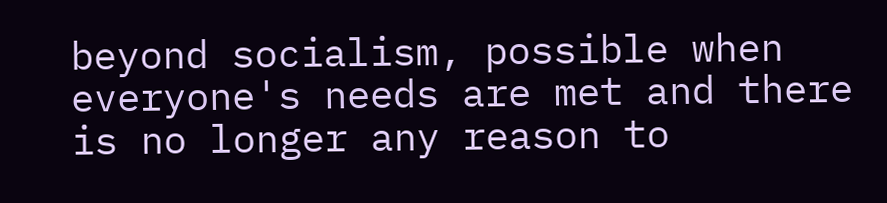beyond socialism, possible when everyone's needs are met and there is no longer any reason to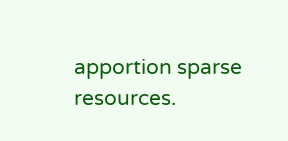apportion sparse resources.